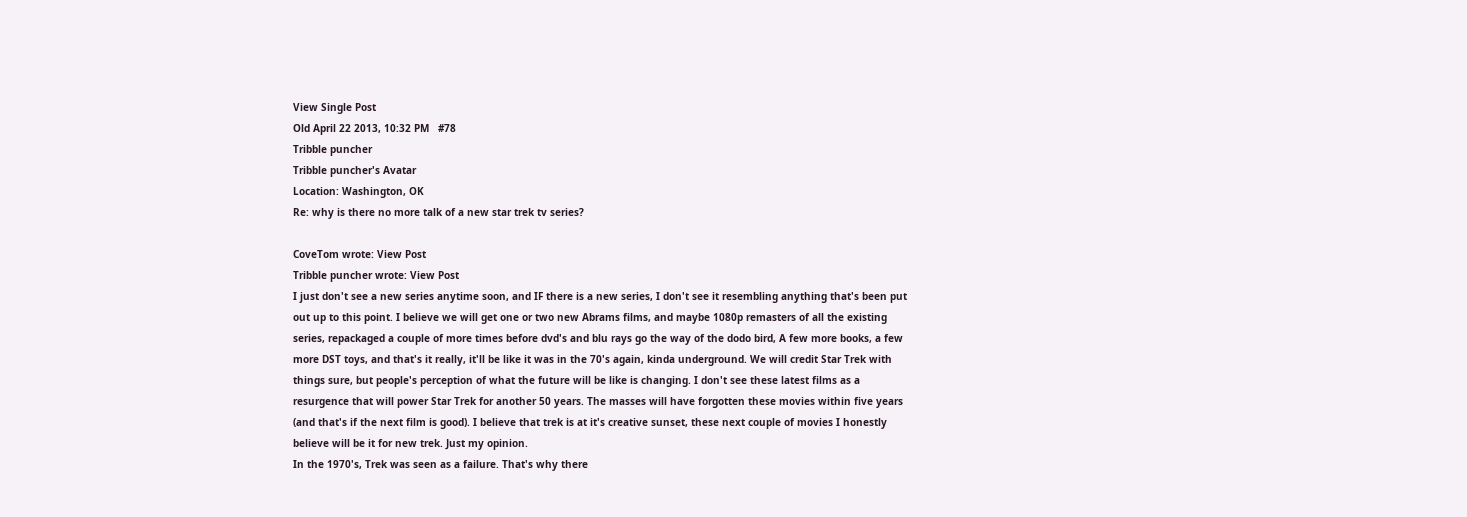View Single Post
Old April 22 2013, 10:32 PM   #78
Tribble puncher
Tribble puncher's Avatar
Location: Washington, OK
Re: why is there no more talk of a new star trek tv series?

CoveTom wrote: View Post
Tribble puncher wrote: View Post
I just don't see a new series anytime soon, and IF there is a new series, I don't see it resembling anything that's been put out up to this point. I believe we will get one or two new Abrams films, and maybe 1080p remasters of all the existing series, repackaged a couple of more times before dvd's and blu rays go the way of the dodo bird, A few more books, a few more DST toys, and that's it really, it'll be like it was in the 70's again, kinda underground. We will credit Star Trek with things sure, but people's perception of what the future will be like is changing. I don't see these latest films as a resurgence that will power Star Trek for another 50 years. The masses will have forgotten these movies within five years (and that's if the next film is good). I believe that trek is at it's creative sunset, these next couple of movies I honestly believe will be it for new trek. Just my opinion.
In the 1970's, Trek was seen as a failure. That's why there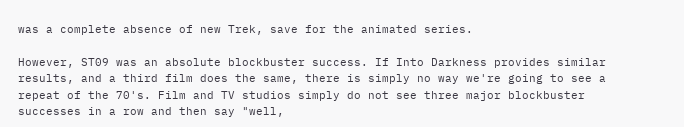was a complete absence of new Trek, save for the animated series.

However, ST09 was an absolute blockbuster success. If Into Darkness provides similar results, and a third film does the same, there is simply no way we're going to see a repeat of the 70's. Film and TV studios simply do not see three major blockbuster successes in a row and then say "well,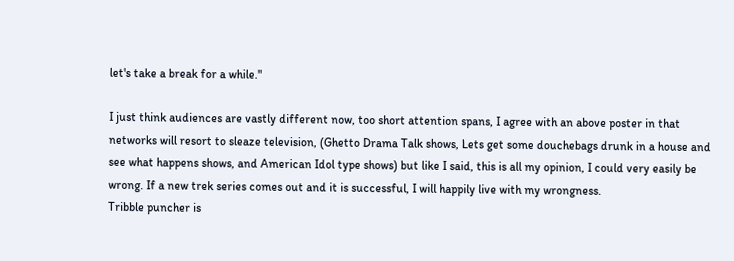let's take a break for a while."

I just think audiences are vastly different now, too short attention spans, I agree with an above poster in that networks will resort to sleaze television, (Ghetto Drama Talk shows, Lets get some douchebags drunk in a house and see what happens shows, and American Idol type shows) but like I said, this is all my opinion, I could very easily be wrong. If a new trek series comes out and it is successful, I will happily live with my wrongness.
Tribble puncher is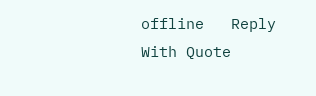offline   Reply With Quote